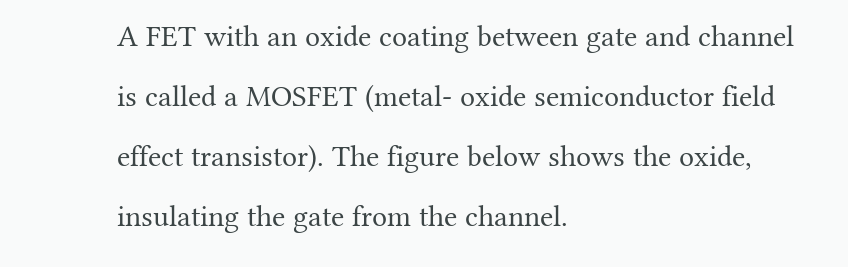A FET with an oxide coating between gate and channel is called a MOSFET (metal- oxide semiconductor field effect transistor). The figure below shows the oxide, insulating the gate from the channel.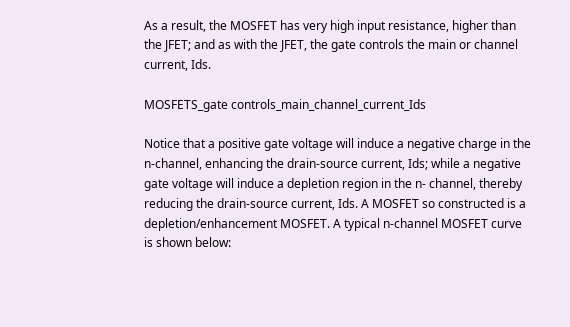As a result, the MOSFET has very high input resistance, higher than the JFET; and as with the JFET, the gate controls the main or channel current, Ids.

MOSFETS_gate controls_main_channel_current_Ids

Notice that a positive gate voltage will induce a negative charge in the n-channel, enhancing the drain-source current, Ids; while a negative gate voltage will induce a depletion region in the n- channel, thereby reducing the drain-source current, Ids. A MOSFET so constructed is a depletion/enhancement MOSFET. A typical n-channel MOSFET curve is shown below: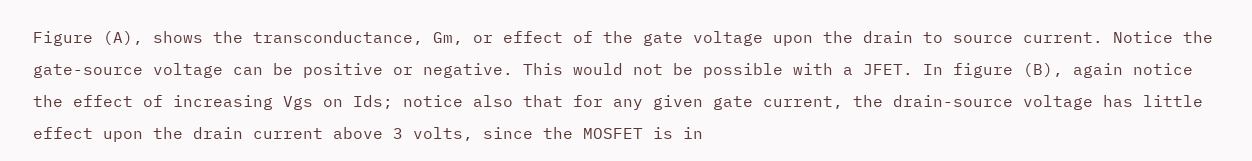Figure (A), shows the transconductance, Gm, or effect of the gate voltage upon the drain to source current. Notice the gate-source voltage can be positive or negative. This would not be possible with a JFET. In figure (B), again notice the effect of increasing Vgs on Ids; notice also that for any given gate current, the drain-source voltage has little effect upon the drain current above 3 volts, since the MOSFET is in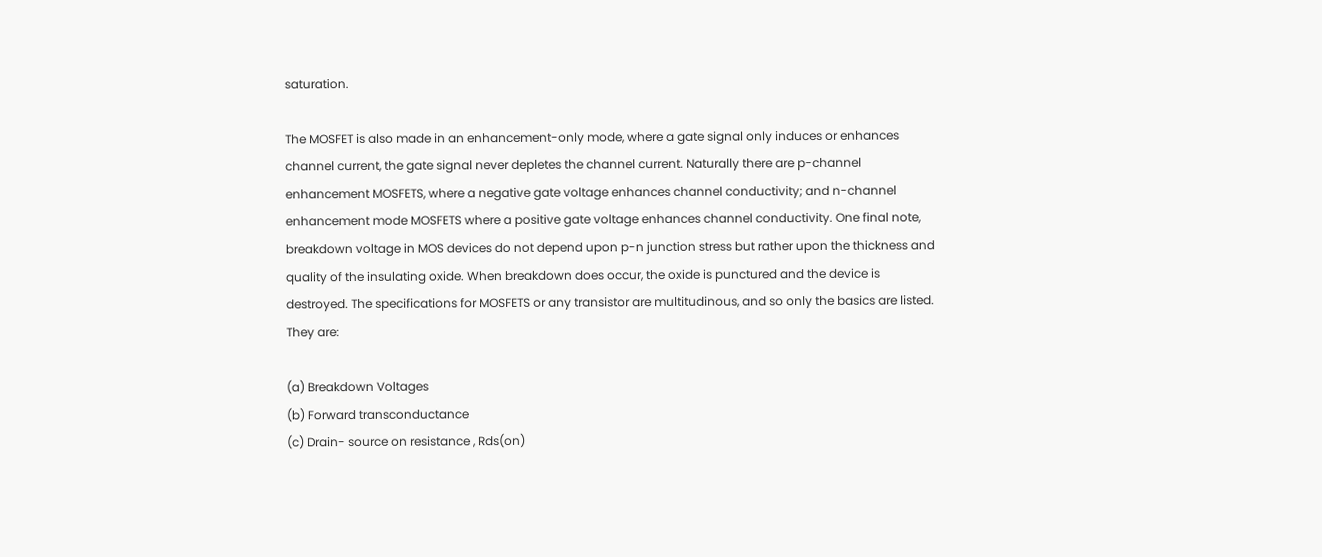saturation.

The MOSFET is also made in an enhancement-only mode, where a gate signal only induces or enhances channel current, the gate signal never depletes the channel current. Naturally there are p-channel enhancement MOSFETS, where a negative gate voltage enhances channel conductivity; and n-channel enhancement mode MOSFETS where a positive gate voltage enhances channel conductivity. One final note, breakdown voltage in MOS devices do not depend upon p-n junction stress but rather upon the thickness and quality of the insulating oxide. When breakdown does occur, the oxide is punctured and the device is destroyed. The specifications for MOSFETS or any transistor are multitudinous, and so only the basics are listed. They are:

(a) Breakdown Voltages
(b) Forward transconductance
(c) Drain- source on resistance , Rds(on)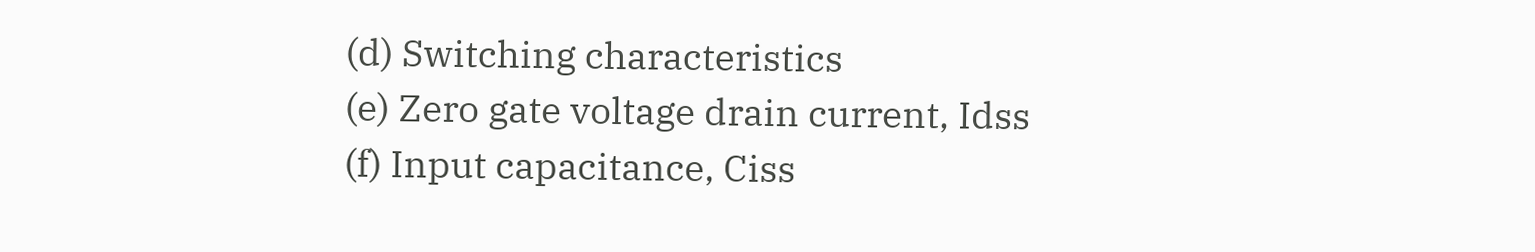(d) Switching characteristics
(e) Zero gate voltage drain current, Idss
(f) Input capacitance, Ciss